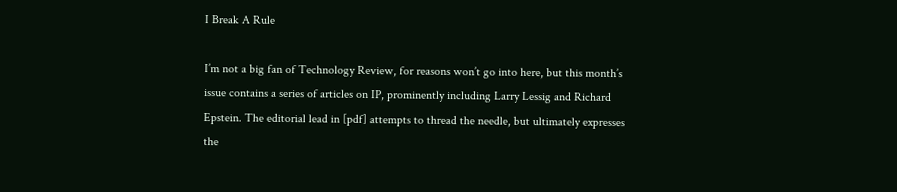I Break A Rule

I’m not a big fan of Technology Review, for reasons won’t go into here, but this month’s issue contains a series of articles on IP, prominently including Larry Lessig and Richard Epstein. The editorial lead in [pdf] attempts to thread the needle, but ultimately expresses the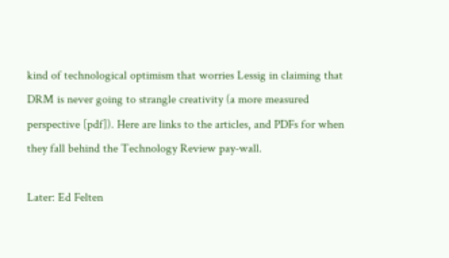kind of technological optimism that worries Lessig in claiming that DRM is never going to strangle creativity (a more measured perspective [pdf]). Here are links to the articles, and PDFs for when they fall behind the Technology Review pay-wall.

Later: Ed Felten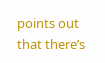points out that there’s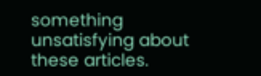something unsatisfying about these articles.